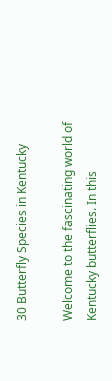30 Butterfly Species in Kentucky

Welcome to the fascinating world of Kentucky butterflies. In this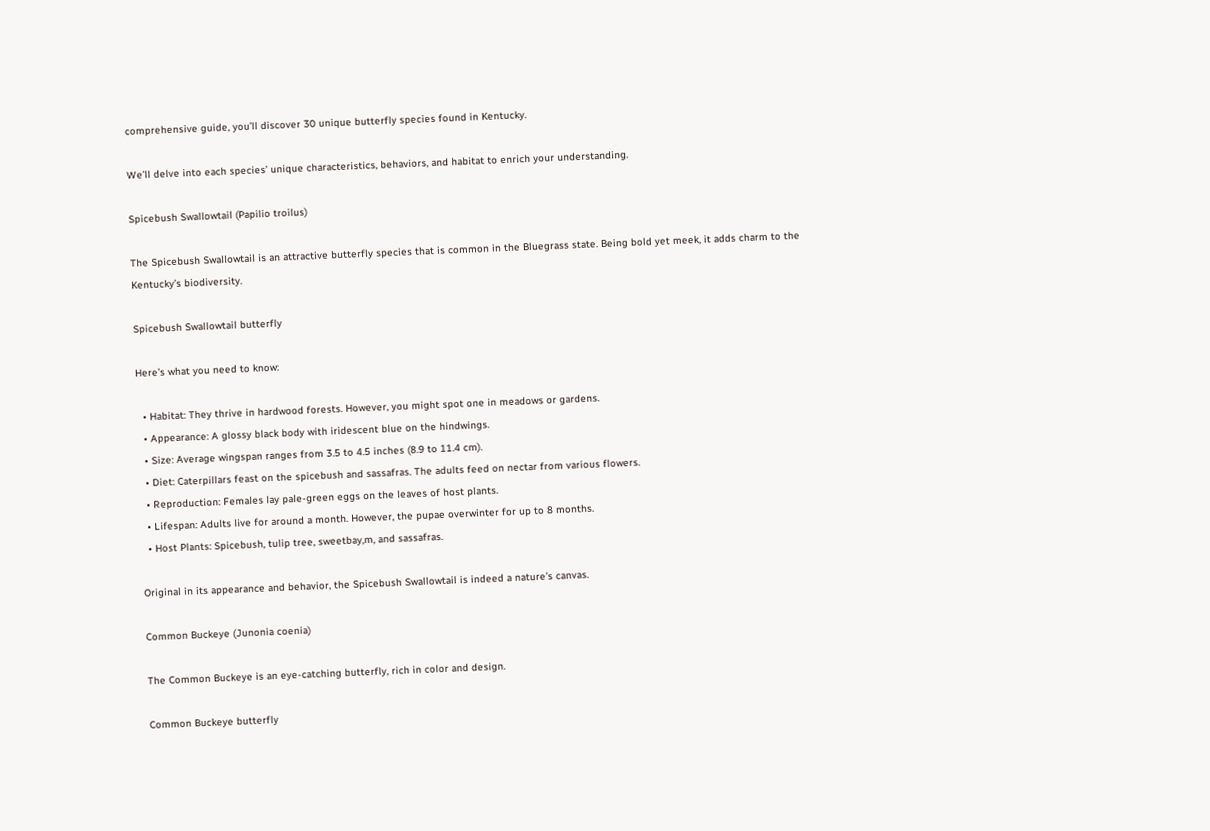comprehensive guide, you’ll discover 30 unique butterfly species found in Kentucky.

We’ll delve into each species’ unique characteristics, behaviors, and habitat to enrich your understanding.

Spicebush Swallowtail (Papilio troilus)

The Spicebush Swallowtail is an attractive butterfly species that is common in the Bluegrass state. Being bold yet meek, it adds charm to the Kentucky’s biodiversity.

Spicebush Swallowtail butterfly

Here’s what you need to know:

  • Habitat: They thrive in hardwood forests. However, you might spot one in meadows or gardens.
  • Appearance: A glossy black body with iridescent blue on the hindwings.
  • Size: Average wingspan ranges from 3.5 to 4.5 inches (8.9 to 11.4 cm).
  • Diet: Caterpillars feast on the spicebush and sassafras. The adults feed on nectar from various flowers.
  • Reproduction: Females lay pale-green eggs on the leaves of host plants.
  • Lifespan: Adults live for around a month. However, the pupae overwinter for up to 8 months.
  • Host Plants: Spicebush, tulip tree, sweetbay,m, and sassafras.

Original in its appearance and behavior, the Spicebush Swallowtail is indeed a nature’s canvas.

Common Buckeye (Junonia coenia)

The Common Buckeye is an eye-catching butterfly, rich in color and design.

Common Buckeye butterfly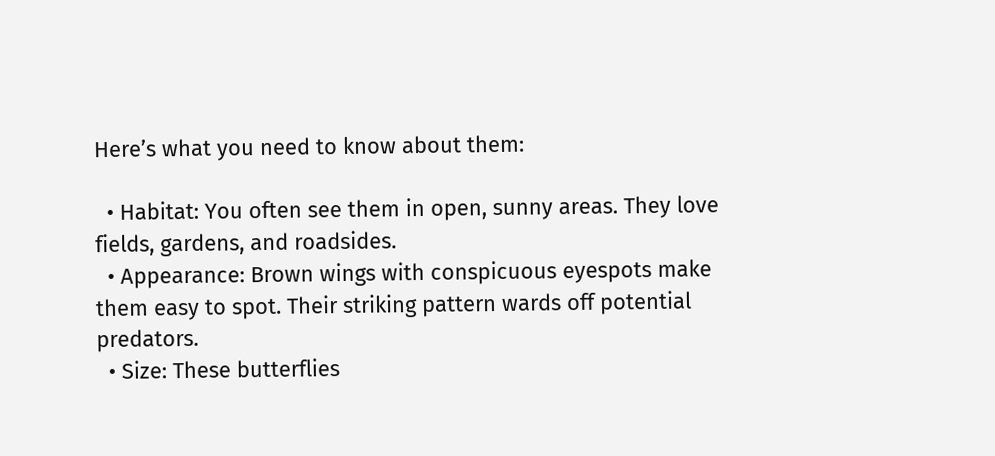Here’s what you need to know about them:

  • Habitat: You often see them in open, sunny areas. They love fields, gardens, and roadsides.
  • Appearance: Brown wings with conspicuous eyespots make them easy to spot. Their striking pattern wards off potential predators.
  • Size: These butterflies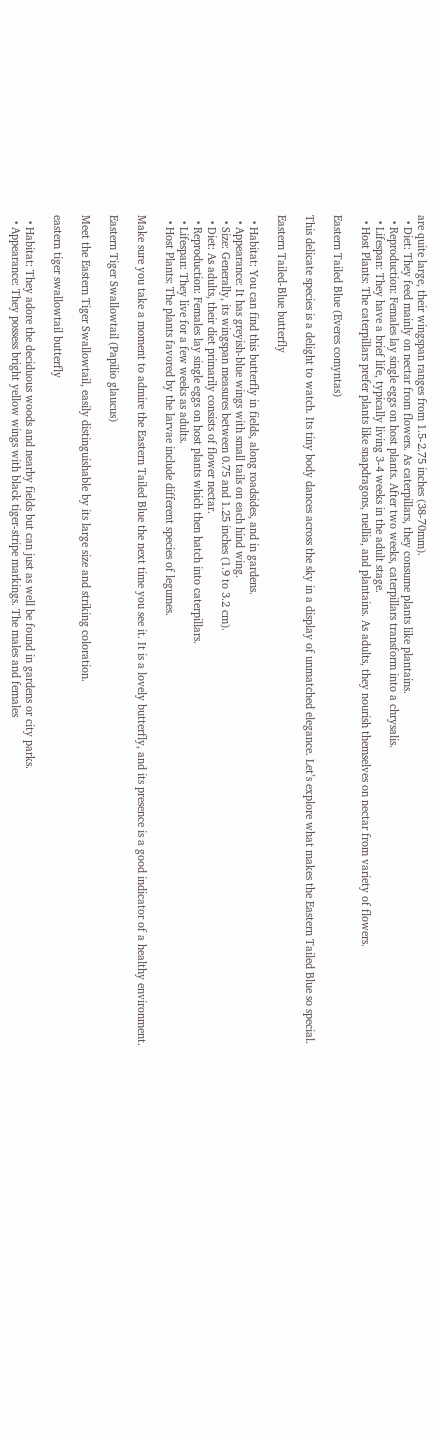are quite large, their wingspan ranges from 1.5-2.75 inches (38-70mm).
  • Diet: They feed mainly on nectar from flowers. As caterpillars, they consume plants like plantains.
  • Reproduction: Females lay single eggs on host plants. After two weeks, caterpillars transform into a chrysalis.
  • Lifespan: They have a brief life, typically living 3-4 weeks in the adult stage.
  • Host Plants: The caterpillars prefer plants like snapdragons, ruellia, and plantains. As adults, they nourish themselves on nectar from variety of flowers.

Eastern Tailed Blue (Everes comyntas)

This delicate species is a delight to watch. Its tiny body dances across the sky in a display of unmatched elegance. Let’s explore what makes the Eastern Tailed Blue so special.

Eastern Tailed-Blue butterfly

  • Habitat: You can find this butterfly in fields, along roadsides, and in gardens.
  • Appearance: It has greyish-blue wings with small tails on each hind wing.
  • Size: Generally, its wingspan measures between 0.75 and 1.25 inches (1.9 to 3.2 cm).
  • Diet: As adults, their diet primarily consists of flower nectar.
  • Reproduction: Females lay single eggs on host plants which then hatch into caterpillars.
  • Lifespan: They live for a few weeks as adults.
  • Host Plants: The plants favored by the larvae include different species of legumes.

Make sure you take a moment to admire the Eastern Tailed Blue the next time you see it. It is a lovely butterfly, and its presence is a good indicator of a healthy environment.

Eastern Tiger Swallowtail (Papilio glaucus)

Meet the Eastern Tiger Swallowtail, easily distinguishable by its large size and striking coloration.

eastern tiger swallowtail butterfly

  • Habitat: They adore the deciduous woods and nearby fields but can just as well be found in gardens or city parks.
  • Appearance: They possess bright yellow wings with black tiger-stripe markings. The males and females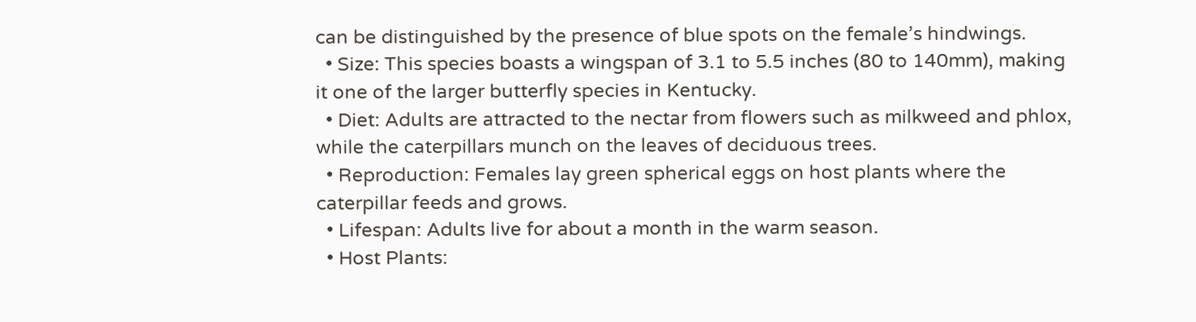can be distinguished by the presence of blue spots on the female’s hindwings.
  • Size: This species boasts a wingspan of 3.1 to 5.5 inches (80 to 140mm), making it one of the larger butterfly species in Kentucky.
  • Diet: Adults are attracted to the nectar from flowers such as milkweed and phlox, while the caterpillars munch on the leaves of deciduous trees.
  • Reproduction: Females lay green spherical eggs on host plants where the caterpillar feeds and grows.
  • Lifespan: Adults live for about a month in the warm season.
  • Host Plants: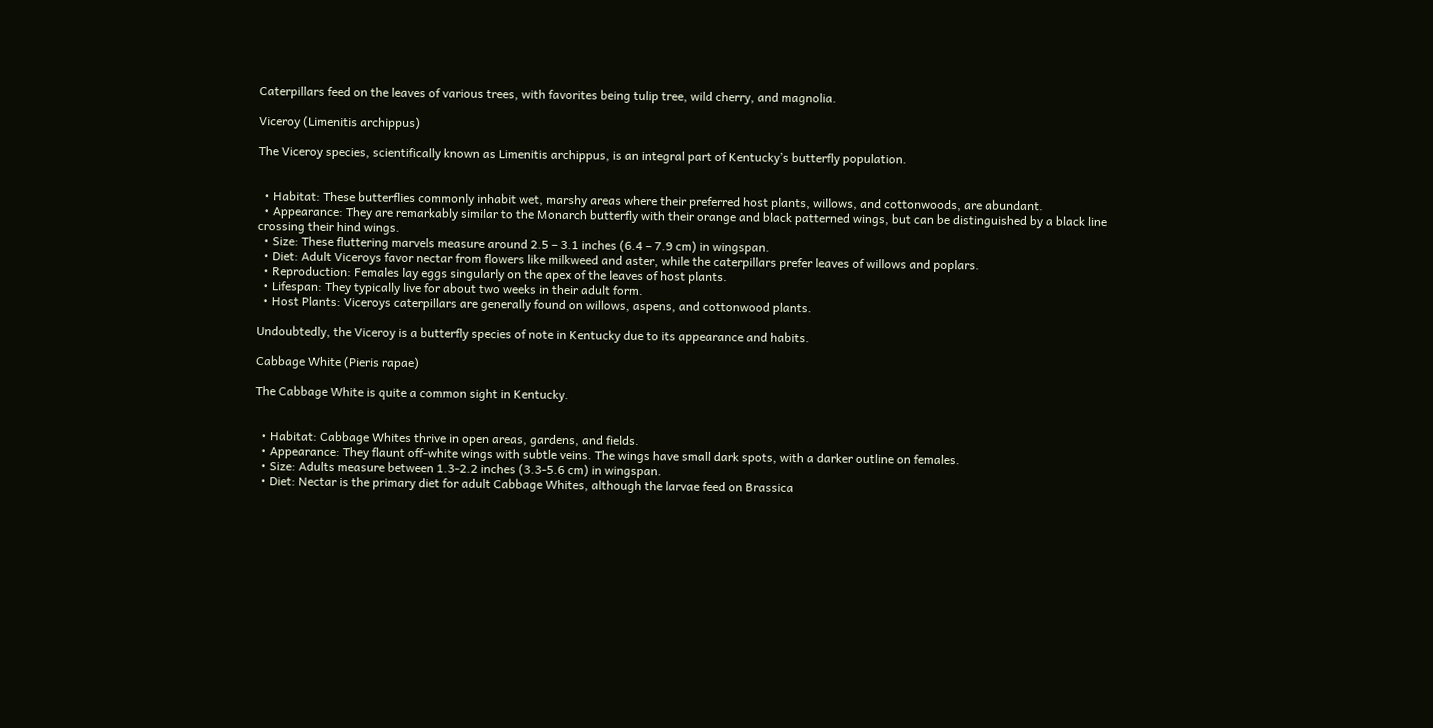Caterpillars feed on the leaves of various trees, with favorites being tulip tree, wild cherry, and magnolia.

Viceroy (Limenitis archippus)

The Viceroy species, scientifically known as Limenitis archippus, is an integral part of Kentucky’s butterfly population.


  • Habitat: These butterflies commonly inhabit wet, marshy areas where their preferred host plants, willows, and cottonwoods, are abundant.
  • Appearance: They are remarkably similar to the Monarch butterfly with their orange and black patterned wings, but can be distinguished by a black line crossing their hind wings.
  • Size: These fluttering marvels measure around 2.5 – 3.1 inches (6.4 – 7.9 cm) in wingspan.
  • Diet: Adult Viceroys favor nectar from flowers like milkweed and aster, while the caterpillars prefer leaves of willows and poplars.
  • Reproduction: Females lay eggs singularly on the apex of the leaves of host plants.
  • Lifespan: They typically live for about two weeks in their adult form.
  • Host Plants: Viceroys caterpillars are generally found on willows, aspens, and cottonwood plants.

Undoubtedly, the Viceroy is a butterfly species of note in Kentucky due to its appearance and habits.

Cabbage White (Pieris rapae)

The Cabbage White is quite a common sight in Kentucky.


  • Habitat: Cabbage Whites thrive in open areas, gardens, and fields.
  • Appearance: They flaunt off-white wings with subtle veins. The wings have small dark spots, with a darker outline on females.
  • Size: Adults measure between 1.3-2.2 inches (3.3-5.6 cm) in wingspan.
  • Diet: Nectar is the primary diet for adult Cabbage Whites, although the larvae feed on Brassica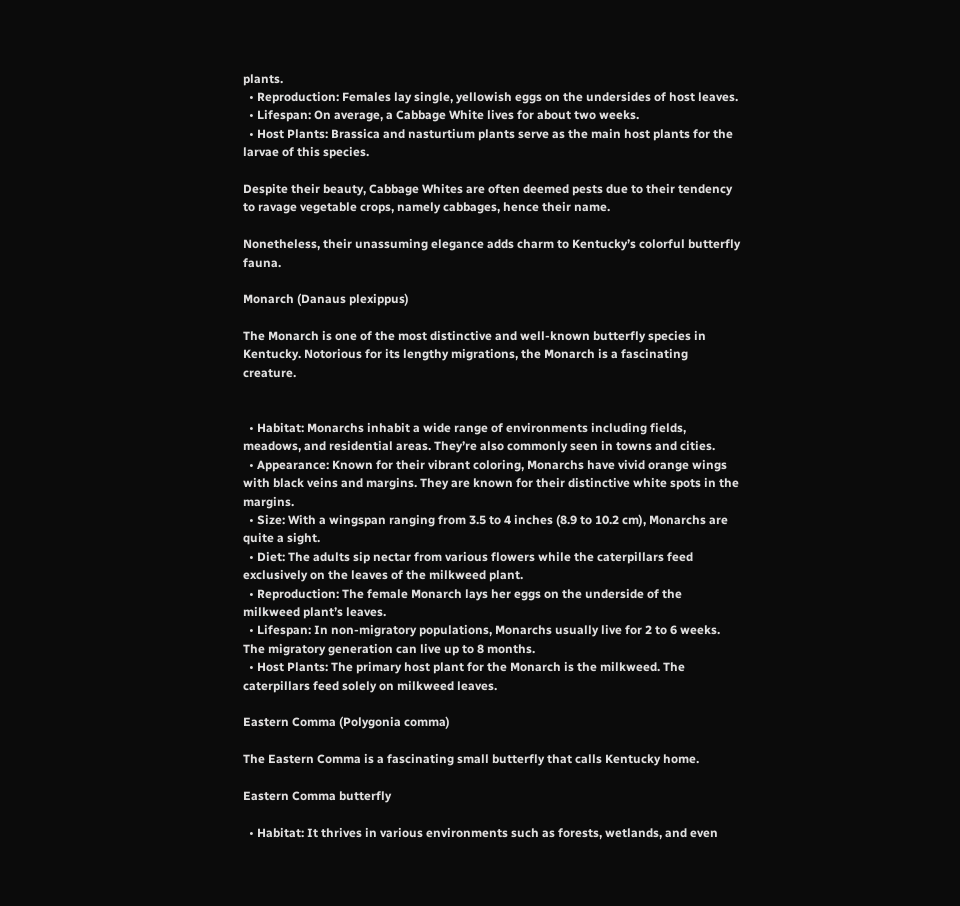plants.
  • Reproduction: Females lay single, yellowish eggs on the undersides of host leaves.
  • Lifespan: On average, a Cabbage White lives for about two weeks.
  • Host Plants: Brassica and nasturtium plants serve as the main host plants for the larvae of this species.

Despite their beauty, Cabbage Whites are often deemed pests due to their tendency to ravage vegetable crops, namely cabbages, hence their name.

Nonetheless, their unassuming elegance adds charm to Kentucky’s colorful butterfly fauna.

Monarch (Danaus plexippus)

The Monarch is one of the most distinctive and well-known butterfly species in Kentucky. Notorious for its lengthy migrations, the Monarch is a fascinating creature.


  • Habitat: Monarchs inhabit a wide range of environments including fields, meadows, and residential areas. They’re also commonly seen in towns and cities.
  • Appearance: Known for their vibrant coloring, Monarchs have vivid orange wings with black veins and margins. They are known for their distinctive white spots in the margins.
  • Size: With a wingspan ranging from 3.5 to 4 inches (8.9 to 10.2 cm), Monarchs are quite a sight.
  • Diet: The adults sip nectar from various flowers while the caterpillars feed exclusively on the leaves of the milkweed plant.
  • Reproduction: The female Monarch lays her eggs on the underside of the milkweed plant’s leaves.
  • Lifespan: In non-migratory populations, Monarchs usually live for 2 to 6 weeks. The migratory generation can live up to 8 months.
  • Host Plants: The primary host plant for the Monarch is the milkweed. The caterpillars feed solely on milkweed leaves.

Eastern Comma (Polygonia comma)

The Eastern Comma is a fascinating small butterfly that calls Kentucky home.

Eastern Comma butterfly

  • Habitat: It thrives in various environments such as forests, wetlands, and even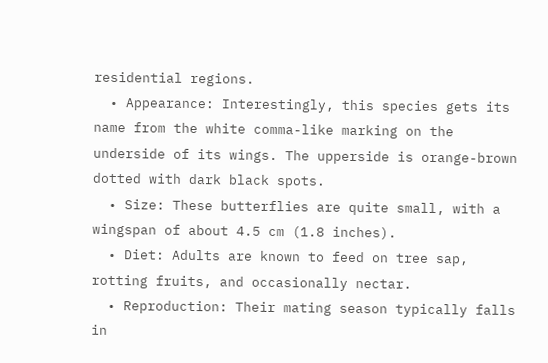residential regions.
  • Appearance: Interestingly, this species gets its name from the white comma-like marking on the underside of its wings. The upperside is orange-brown dotted with dark black spots.
  • Size: These butterflies are quite small, with a wingspan of about 4.5 cm (1.8 inches).
  • Diet: Adults are known to feed on tree sap, rotting fruits, and occasionally nectar.
  • Reproduction: Their mating season typically falls in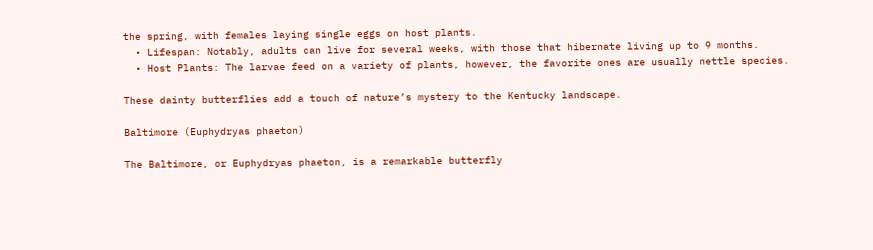the spring, with females laying single eggs on host plants.
  • Lifespan: Notably, adults can live for several weeks, with those that hibernate living up to 9 months.
  • Host Plants: The larvae feed on a variety of plants, however, the favorite ones are usually nettle species.

These dainty butterflies add a touch of nature’s mystery to the Kentucky landscape.

Baltimore (Euphydryas phaeton)

The Baltimore, or Euphydryas phaeton, is a remarkable butterfly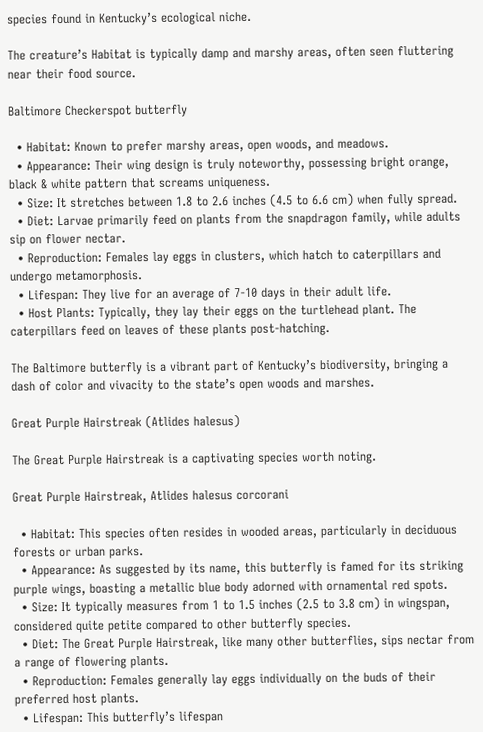species found in Kentucky’s ecological niche.

The creature’s Habitat is typically damp and marshy areas, often seen fluttering near their food source.

Baltimore Checkerspot butterfly

  • Habitat: Known to prefer marshy areas, open woods, and meadows.
  • Appearance: Their wing design is truly noteworthy, possessing bright orange, black & white pattern that screams uniqueness.
  • Size: It stretches between 1.8 to 2.6 inches (4.5 to 6.6 cm) when fully spread.
  • Diet: Larvae primarily feed on plants from the snapdragon family, while adults sip on flower nectar.
  • Reproduction: Females lay eggs in clusters, which hatch to caterpillars and undergo metamorphosis.
  • Lifespan: They live for an average of 7-10 days in their adult life.
  • Host Plants: Typically, they lay their eggs on the turtlehead plant. The caterpillars feed on leaves of these plants post-hatching.

The Baltimore butterfly is a vibrant part of Kentucky’s biodiversity, bringing a dash of color and vivacity to the state’s open woods and marshes.

Great Purple Hairstreak (Atlides halesus)

The Great Purple Hairstreak is a captivating species worth noting.

Great Purple Hairstreak, Atlides halesus corcorani

  • Habitat: This species often resides in wooded areas, particularly in deciduous forests or urban parks.
  • Appearance: As suggested by its name, this butterfly is famed for its striking purple wings, boasting a metallic blue body adorned with ornamental red spots.
  • Size: It typically measures from 1 to 1.5 inches (2.5 to 3.8 cm) in wingspan, considered quite petite compared to other butterfly species.
  • Diet: The Great Purple Hairstreak, like many other butterflies, sips nectar from a range of flowering plants.
  • Reproduction: Females generally lay eggs individually on the buds of their preferred host plants.
  • Lifespan: This butterfly’s lifespan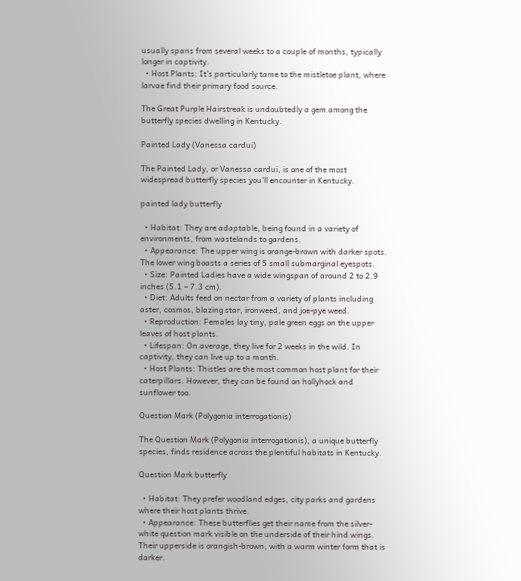usually spans from several weeks to a couple of months, typically longer in captivity.
  • Host Plants: It’s particularly tame to the mistletoe plant, where larvae find their primary food source.

The Great Purple Hairstreak is undoubtedly a gem among the butterfly species dwelling in Kentucky.

Painted Lady (Vanessa cardui)

The Painted Lady, or Vanessa cardui, is one of the most widespread butterfly species you’ll encounter in Kentucky.

painted lady butterfly

  • Habitat: They are adaptable, being found in a variety of environments, from wastelands to gardens.
  • Appearance: The upper wing is orange-brown with darker spots. The lower wing boasts a series of 5 small submarginal eyespots.
  • Size: Painted Ladies have a wide wingspan of around 2 to 2.9 inches (5.1 – 7.3 cm).
  • Diet: Adults feed on nectar from a variety of plants including aster, cosmos, blazing star, ironweed, and joe-pye weed.
  • Reproduction: Females lay tiny, pale green eggs on the upper leaves of host plants.
  • Lifespan: On average, they live for 2 weeks in the wild. In captivity, they can live up to a month.
  • Host Plants: Thistles are the most common host plant for their caterpillars. However, they can be found on hollyhock and sunflower too.

Question Mark (Polygonia interrogationis)

The Question Mark (Polygonia interrogationis), a unique butterfly species, finds residence across the plentiful habitats in Kentucky.

Question Mark butterfly

  • Habitat: They prefer woodland edges, city parks and gardens where their host plants thrive.
  • Appearance: These butterflies get their name from the silver-white question mark visible on the underside of their hind wings. Their upperside is orangish-brown, with a warm winter form that is darker.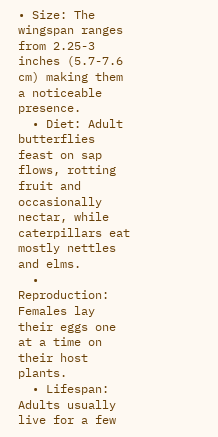• Size: The wingspan ranges from 2.25-3 inches (5.7-7.6 cm) making them a noticeable presence.
  • Diet: Adult butterflies feast on sap flows, rotting fruit and occasionally nectar, while caterpillars eat mostly nettles and elms.
  • Reproduction: Females lay their eggs one at a time on their host plants.
  • Lifespan: Adults usually live for a few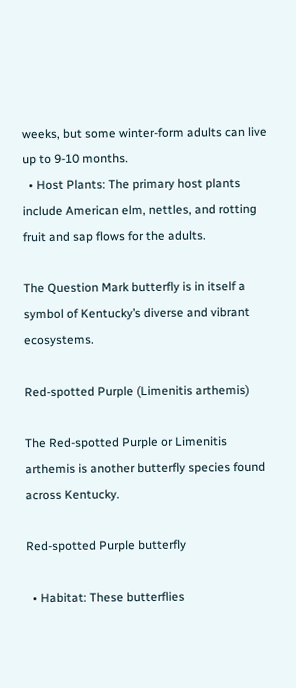weeks, but some winter-form adults can live up to 9-10 months.
  • Host Plants: The primary host plants include American elm, nettles, and rotting fruit and sap flows for the adults.

The Question Mark butterfly is in itself a symbol of Kentucky’s diverse and vibrant ecosystems.

Red-spotted Purple (Limenitis arthemis)

The Red-spotted Purple or Limenitis arthemis is another butterfly species found across Kentucky.

Red-spotted Purple butterfly

  • Habitat: These butterflies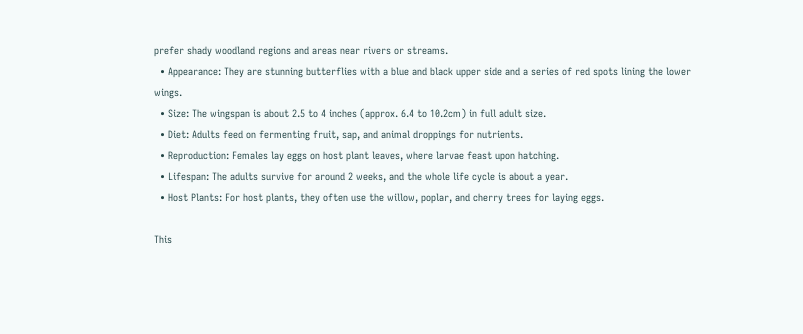prefer shady woodland regions and areas near rivers or streams.
  • Appearance: They are stunning butterflies with a blue and black upper side and a series of red spots lining the lower wings.
  • Size: The wingspan is about 2.5 to 4 inches (approx. 6.4 to 10.2cm) in full adult size.
  • Diet: Adults feed on fermenting fruit, sap, and animal droppings for nutrients.
  • Reproduction: Females lay eggs on host plant leaves, where larvae feast upon hatching.
  • Lifespan: The adults survive for around 2 weeks, and the whole life cycle is about a year.
  • Host Plants: For host plants, they often use the willow, poplar, and cherry trees for laying eggs.

This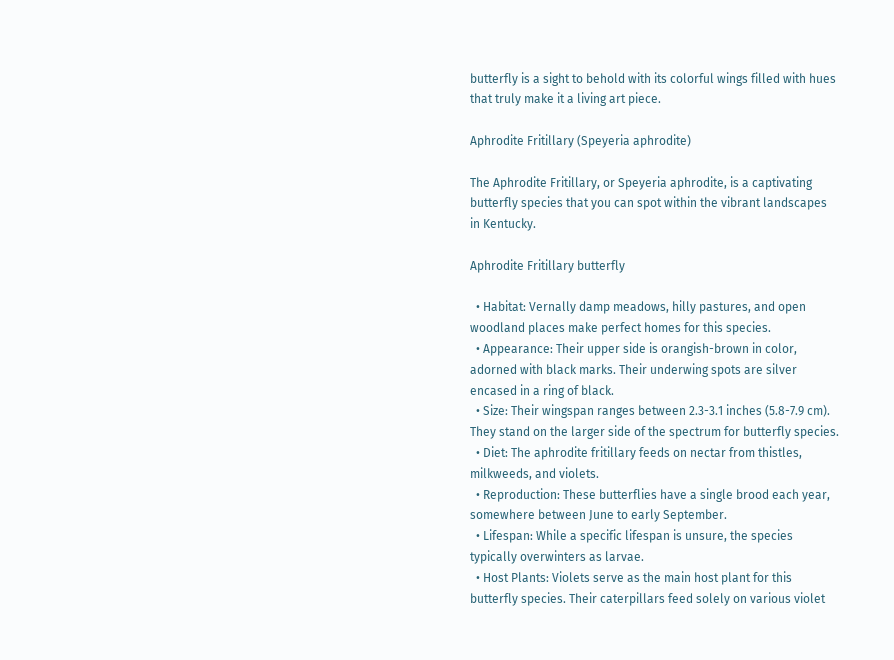butterfly is a sight to behold with its colorful wings filled with hues that truly make it a living art piece.

Aphrodite Fritillary (Speyeria aphrodite)

The Aphrodite Fritillary, or Speyeria aphrodite, is a captivating butterfly species that you can spot within the vibrant landscapes in Kentucky.

Aphrodite Fritillary butterfly

  • Habitat: Vernally damp meadows, hilly pastures, and open woodland places make perfect homes for this species.
  • Appearance: Their upper side is orangish-brown in color, adorned with black marks. Their underwing spots are silver encased in a ring of black.
  • Size: Their wingspan ranges between 2.3-3.1 inches (5.8-7.9 cm). They stand on the larger side of the spectrum for butterfly species.
  • Diet: The aphrodite fritillary feeds on nectar from thistles, milkweeds, and violets.
  • Reproduction: These butterflies have a single brood each year, somewhere between June to early September.
  • Lifespan: While a specific lifespan is unsure, the species typically overwinters as larvae.
  • Host Plants: Violets serve as the main host plant for this butterfly species. Their caterpillars feed solely on various violet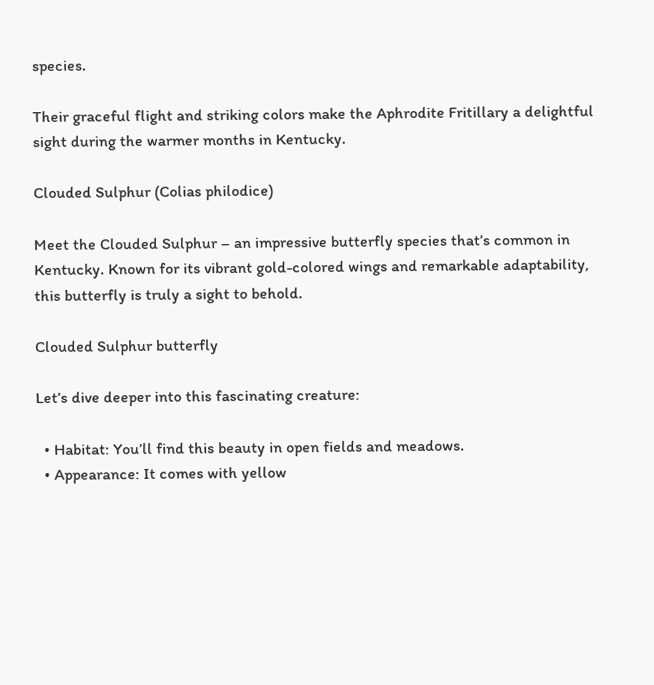species.

Their graceful flight and striking colors make the Aphrodite Fritillary a delightful sight during the warmer months in Kentucky.

Clouded Sulphur (Colias philodice)

Meet the Clouded Sulphur – an impressive butterfly species that’s common in Kentucky. Known for its vibrant gold-colored wings and remarkable adaptability, this butterfly is truly a sight to behold.

Clouded Sulphur butterfly

Let’s dive deeper into this fascinating creature:

  • Habitat: You’ll find this beauty in open fields and meadows.
  • Appearance: It comes with yellow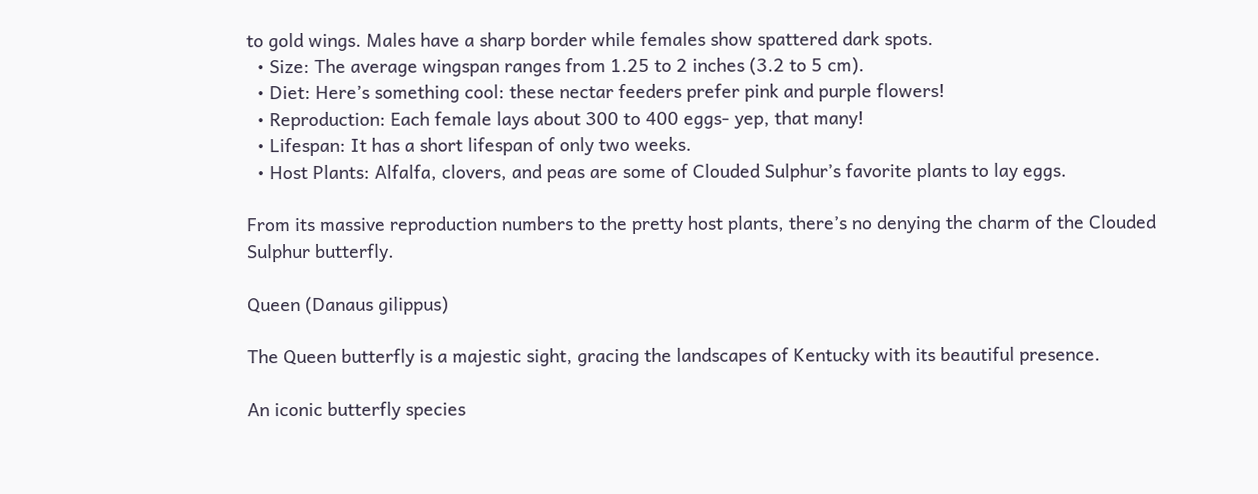to gold wings. Males have a sharp border while females show spattered dark spots.
  • Size: The average wingspan ranges from 1.25 to 2 inches (3.2 to 5 cm).
  • Diet: Here’s something cool: these nectar feeders prefer pink and purple flowers!
  • Reproduction: Each female lays about 300 to 400 eggs- yep, that many!
  • Lifespan: It has a short lifespan of only two weeks.
  • Host Plants: Alfalfa, clovers, and peas are some of Clouded Sulphur’s favorite plants to lay eggs.

From its massive reproduction numbers to the pretty host plants, there’s no denying the charm of the Clouded Sulphur butterfly.

Queen (Danaus gilippus)

The Queen butterfly is a majestic sight, gracing the landscapes of Kentucky with its beautiful presence.

An iconic butterfly species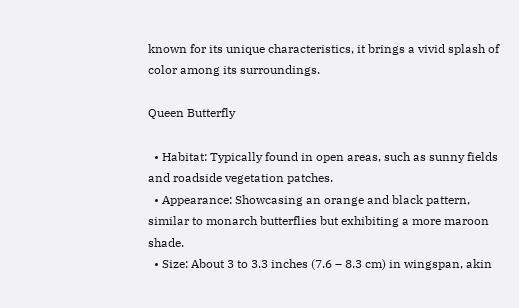known for its unique characteristics, it brings a vivid splash of color among its surroundings.

Queen Butterfly

  • Habitat: Typically found in open areas, such as sunny fields and roadside vegetation patches.
  • Appearance: Showcasing an orange and black pattern, similar to monarch butterflies but exhibiting a more maroon shade.
  • Size: About 3 to 3.3 inches (7.6 – 8.3 cm) in wingspan, akin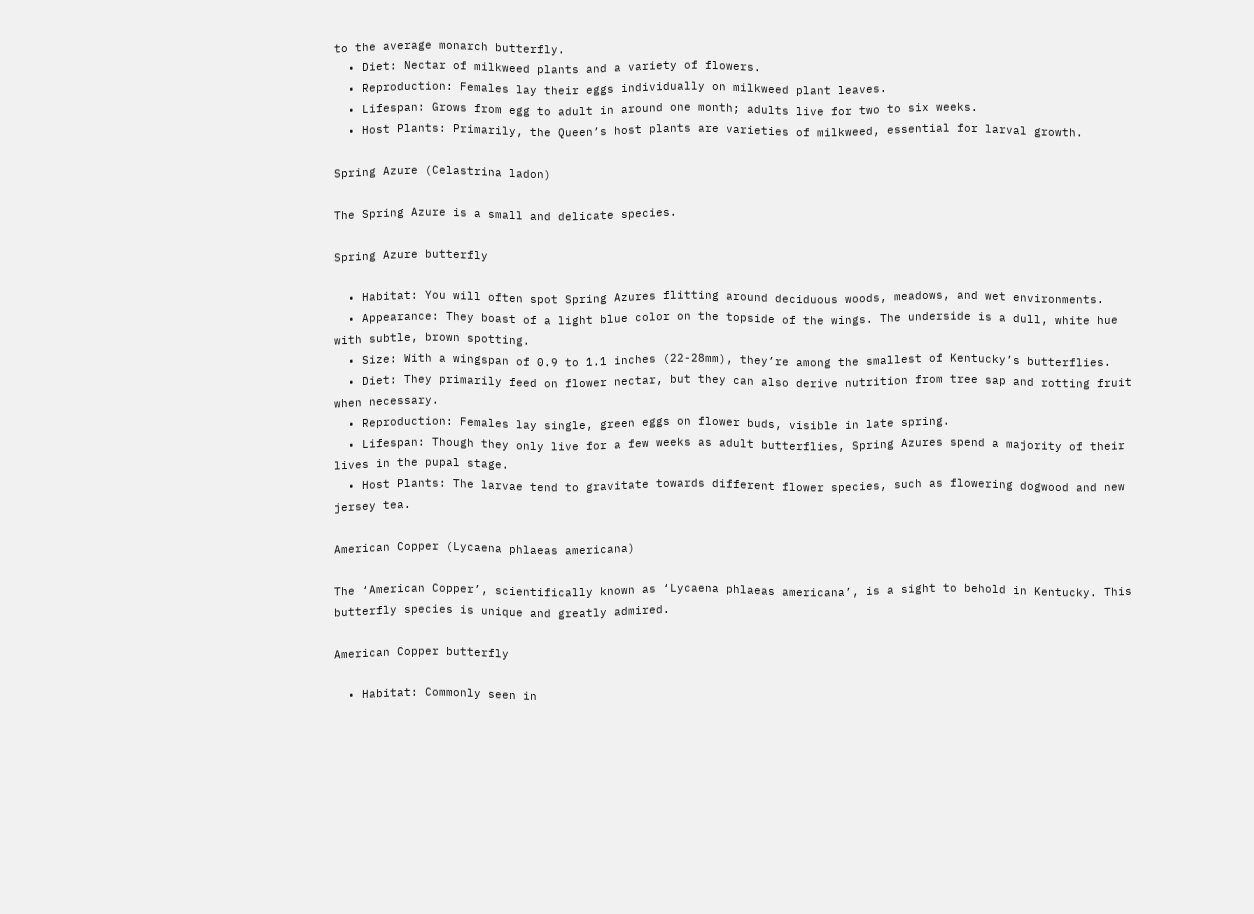to the average monarch butterfly.
  • Diet: Nectar of milkweed plants and a variety of flowers.
  • Reproduction: Females lay their eggs individually on milkweed plant leaves.
  • Lifespan: Grows from egg to adult in around one month; adults live for two to six weeks.
  • Host Plants: Primarily, the Queen’s host plants are varieties of milkweed, essential for larval growth.

Spring Azure (Celastrina ladon)

The Spring Azure is a small and delicate species.

Spring Azure butterfly

  • Habitat: You will often spot Spring Azures flitting around deciduous woods, meadows, and wet environments.
  • Appearance: They boast of a light blue color on the topside of the wings. The underside is a dull, white hue with subtle, brown spotting.
  • Size: With a wingspan of 0.9 to 1.1 inches (22-28mm), they’re among the smallest of Kentucky’s butterflies.
  • Diet: They primarily feed on flower nectar, but they can also derive nutrition from tree sap and rotting fruit when necessary.
  • Reproduction: Females lay single, green eggs on flower buds, visible in late spring.
  • Lifespan: Though they only live for a few weeks as adult butterflies, Spring Azures spend a majority of their lives in the pupal stage.
  • Host Plants: The larvae tend to gravitate towards different flower species, such as flowering dogwood and new jersey tea.

American Copper (Lycaena phlaeas americana)

The ‘American Copper’, scientifically known as ‘Lycaena phlaeas americana’, is a sight to behold in Kentucky. This butterfly species is unique and greatly admired.

American Copper butterfly

  • Habitat: Commonly seen in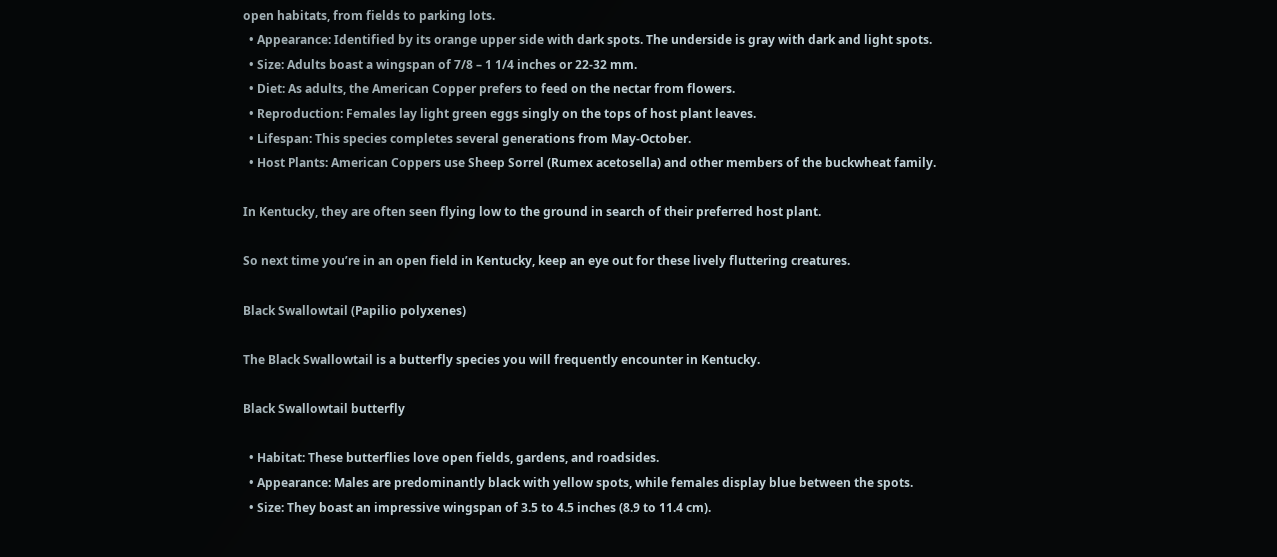open habitats, from fields to parking lots.
  • Appearance: Identified by its orange upper side with dark spots. The underside is gray with dark and light spots.
  • Size: Adults boast a wingspan of 7/8 – 1 1/4 inches or 22-32 mm.
  • Diet: As adults, the American Copper prefers to feed on the nectar from flowers.
  • Reproduction: Females lay light green eggs singly on the tops of host plant leaves.
  • Lifespan: This species completes several generations from May-October.
  • Host Plants: American Coppers use Sheep Sorrel (Rumex acetosella) and other members of the buckwheat family.

In Kentucky, they are often seen flying low to the ground in search of their preferred host plant.

So next time you’re in an open field in Kentucky, keep an eye out for these lively fluttering creatures.

Black Swallowtail (Papilio polyxenes)

The Black Swallowtail is a butterfly species you will frequently encounter in Kentucky.

Black Swallowtail butterfly

  • Habitat: These butterflies love open fields, gardens, and roadsides.
  • Appearance: Males are predominantly black with yellow spots, while females display blue between the spots.
  • Size: They boast an impressive wingspan of 3.5 to 4.5 inches (8.9 to 11.4 cm).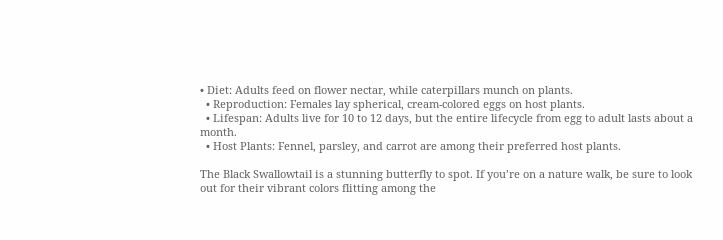• Diet: Adults feed on flower nectar, while caterpillars munch on plants.
  • Reproduction: Females lay spherical, cream-colored eggs on host plants.
  • Lifespan: Adults live for 10 to 12 days, but the entire lifecycle from egg to adult lasts about a month.
  • Host Plants: Fennel, parsley, and carrot are among their preferred host plants.

The Black Swallowtail is a stunning butterfly to spot. If you’re on a nature walk, be sure to look out for their vibrant colors flitting among the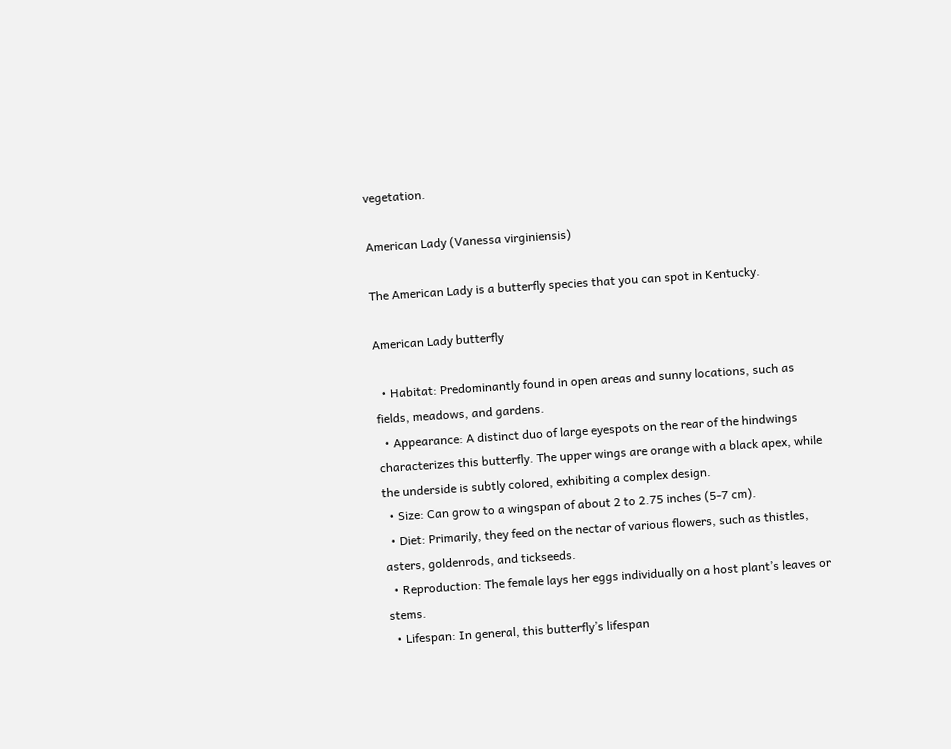vegetation.

American Lady (Vanessa virginiensis)

The American Lady is a butterfly species that you can spot in Kentucky.

American Lady butterfly

  • Habitat: Predominantly found in open areas and sunny locations, such as fields, meadows, and gardens.
  • Appearance: A distinct duo of large eyespots on the rear of the hindwings characterizes this butterfly. The upper wings are orange with a black apex, while the underside is subtly colored, exhibiting a complex design.
  • Size: Can grow to a wingspan of about 2 to 2.75 inches (5-7 cm).
  • Diet: Primarily, they feed on the nectar of various flowers, such as thistles, asters, goldenrods, and tickseeds.
  • Reproduction: The female lays her eggs individually on a host plant’s leaves or stems.
  • Lifespan: In general, this butterfly’s lifespan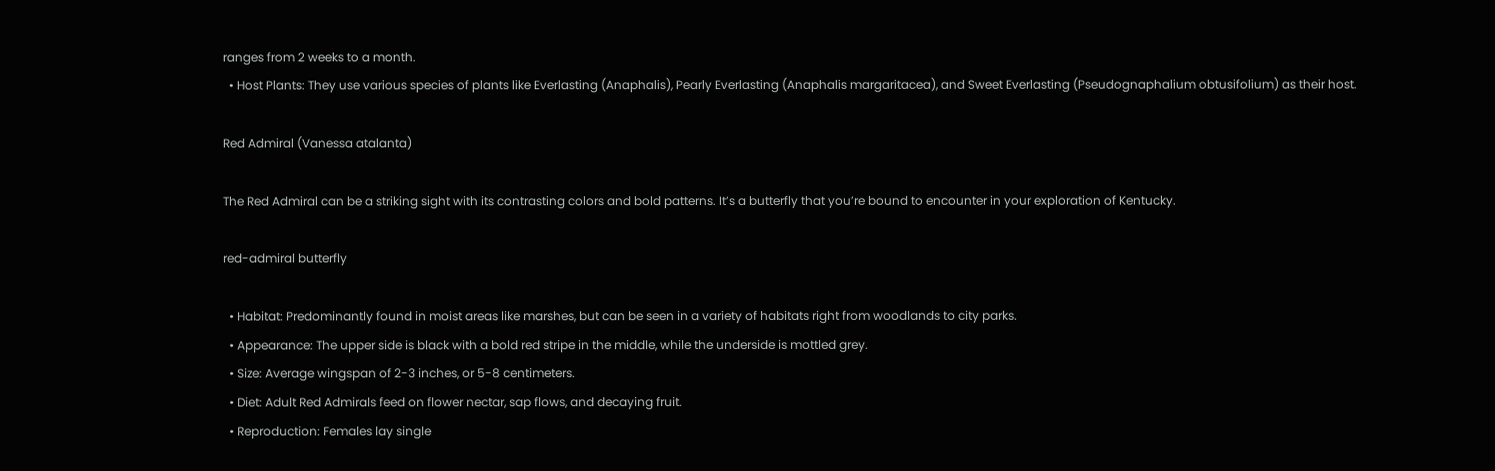ranges from 2 weeks to a month.
  • Host Plants: They use various species of plants like Everlasting (Anaphalis), Pearly Everlasting (Anaphalis margaritacea), and Sweet Everlasting (Pseudognaphalium obtusifolium) as their host.

Red Admiral (Vanessa atalanta)

The Red Admiral can be a striking sight with its contrasting colors and bold patterns. It’s a butterfly that you’re bound to encounter in your exploration of Kentucky.

red-admiral butterfly

  • Habitat: Predominantly found in moist areas like marshes, but can be seen in a variety of habitats right from woodlands to city parks.
  • Appearance: The upper side is black with a bold red stripe in the middle, while the underside is mottled grey.
  • Size: Average wingspan of 2-3 inches, or 5-8 centimeters.
  • Diet: Adult Red Admirals feed on flower nectar, sap flows, and decaying fruit.
  • Reproduction: Females lay single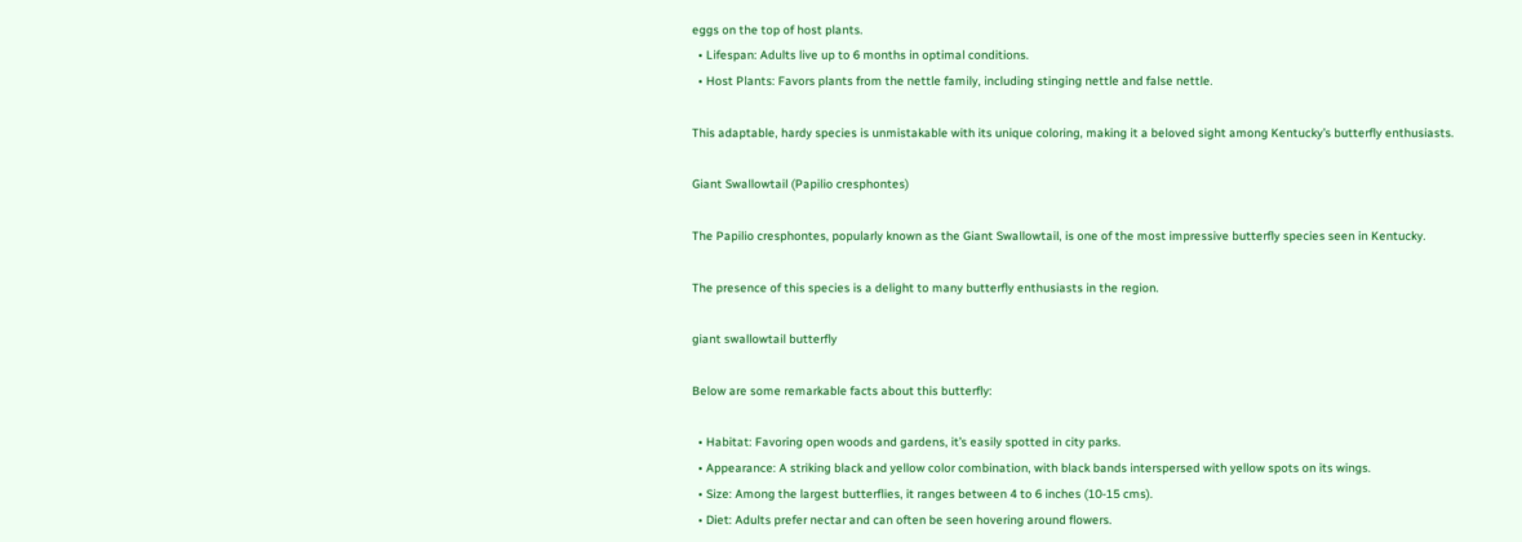eggs on the top of host plants.
  • Lifespan: Adults live up to 6 months in optimal conditions.
  • Host Plants: Favors plants from the nettle family, including stinging nettle and false nettle.

This adaptable, hardy species is unmistakable with its unique coloring, making it a beloved sight among Kentucky’s butterfly enthusiasts.

Giant Swallowtail (Papilio cresphontes)

The Papilio cresphontes, popularly known as the Giant Swallowtail, is one of the most impressive butterfly species seen in Kentucky.

The presence of this species is a delight to many butterfly enthusiasts in the region.

giant swallowtail butterfly

Below are some remarkable facts about this butterfly:

  • Habitat: Favoring open woods and gardens, it’s easily spotted in city parks.
  • Appearance: A striking black and yellow color combination, with black bands interspersed with yellow spots on its wings.
  • Size: Among the largest butterflies, it ranges between 4 to 6 inches (10-15 cms).
  • Diet: Adults prefer nectar and can often be seen hovering around flowers.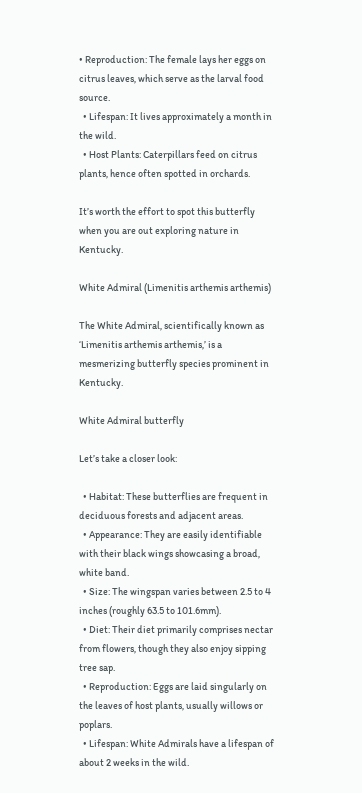• Reproduction: The female lays her eggs on citrus leaves, which serve as the larval food source.
  • Lifespan: It lives approximately a month in the wild.
  • Host Plants: Caterpillars feed on citrus plants, hence often spotted in orchards.

It’s worth the effort to spot this butterfly when you are out exploring nature in Kentucky.

White Admiral (Limenitis arthemis arthemis)

The White Admiral, scientifically known as ‘Limenitis arthemis arthemis,’ is a mesmerizing butterfly species prominent in Kentucky.

White Admiral butterfly

Let’s take a closer look:

  • Habitat: These butterflies are frequent in deciduous forests and adjacent areas.
  • Appearance: They are easily identifiable with their black wings showcasing a broad, white band.
  • Size: The wingspan varies between 2.5 to 4 inches (roughly 63.5 to 101.6mm).
  • Diet: Their diet primarily comprises nectar from flowers, though they also enjoy sipping tree sap.
  • Reproduction: Eggs are laid singularly on the leaves of host plants, usually willows or poplars.
  • Lifespan: White Admirals have a lifespan of about 2 weeks in the wild.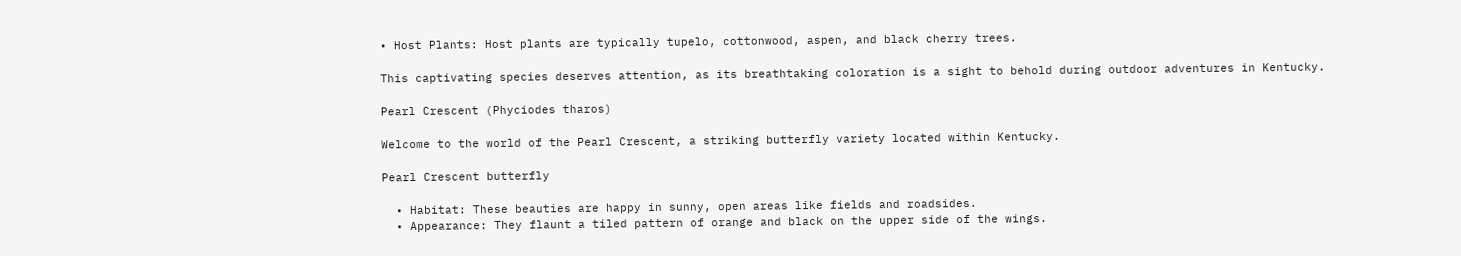• Host Plants: Host plants are typically tupelo, cottonwood, aspen, and black cherry trees.

This captivating species deserves attention, as its breathtaking coloration is a sight to behold during outdoor adventures in Kentucky.

Pearl Crescent (Phyciodes tharos)

Welcome to the world of the Pearl Crescent, a striking butterfly variety located within Kentucky.

Pearl Crescent butterfly

  • Habitat: These beauties are happy in sunny, open areas like fields and roadsides.
  • Appearance: They flaunt a tiled pattern of orange and black on the upper side of the wings.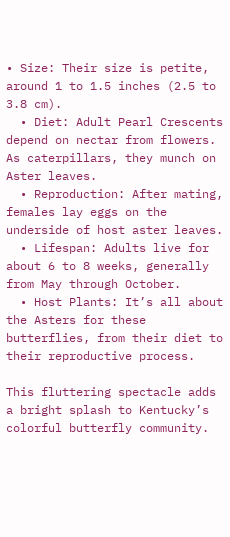• Size: Their size is petite, around 1 to 1.5 inches (2.5 to 3.8 cm).
  • Diet: Adult Pearl Crescents depend on nectar from flowers. As caterpillars, they munch on Aster leaves.
  • Reproduction: After mating, females lay eggs on the underside of host aster leaves.
  • Lifespan: Adults live for about 6 to 8 weeks, generally from May through October.
  • Host Plants: It’s all about the Asters for these butterflies, from their diet to their reproductive process.

This fluttering spectacle adds a bright splash to Kentucky’s colorful butterfly community.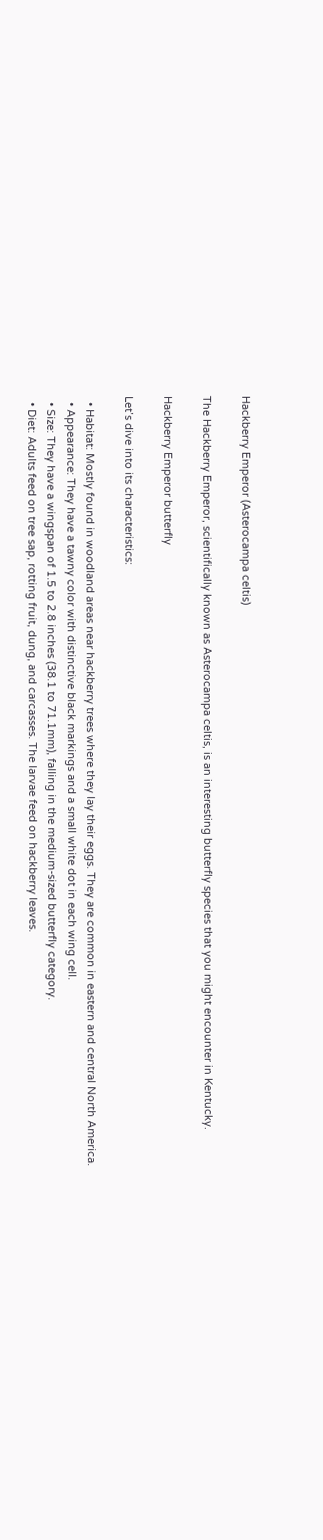Hackberry Emperor (Asterocampa celtis)

The Hackberry Emperor, scientifically known as Asterocampa celtis, is an interesting butterfly species that you might encounter in Kentucky.

Hackberry Emperor butterfly

Let’s dive into its characteristics:

  • Habitat: Mostly found in woodland areas near hackberry trees where they lay their eggs. They are common in eastern and central North America.
  • Appearance: They have a tawny color with distinctive black markings and a small white dot in each wing cell.
  • Size: They have a wingspan of 1.5 to 2.8 inches (38.1 to 71.1mm), falling in the medium-sized butterfly category.
  • Diet: Adults feed on tree sap, rotting fruit, dung, and carcasses. The larvae feed on hackberry leaves.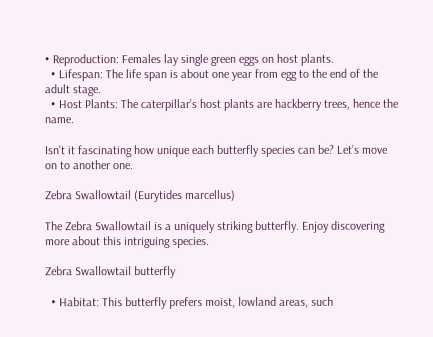• Reproduction: Females lay single green eggs on host plants.
  • Lifespan: The life span is about one year from egg to the end of the adult stage.
  • Host Plants: The caterpillar’s host plants are hackberry trees, hence the name.

Isn’t it fascinating how unique each butterfly species can be? Let’s move on to another one.

Zebra Swallowtail (Eurytides marcellus)

The Zebra Swallowtail is a uniquely striking butterfly. Enjoy discovering more about this intriguing species.

Zebra Swallowtail butterfly

  • Habitat: This butterfly prefers moist, lowland areas, such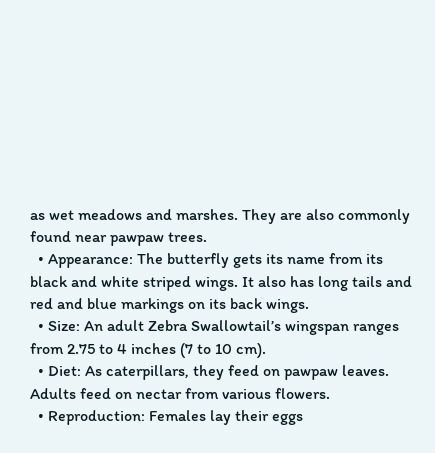as wet meadows and marshes. They are also commonly found near pawpaw trees.
  • Appearance: The butterfly gets its name from its black and white striped wings. It also has long tails and red and blue markings on its back wings.
  • Size: An adult Zebra Swallowtail’s wingspan ranges from 2.75 to 4 inches (7 to 10 cm).
  • Diet: As caterpillars, they feed on pawpaw leaves. Adults feed on nectar from various flowers.
  • Reproduction: Females lay their eggs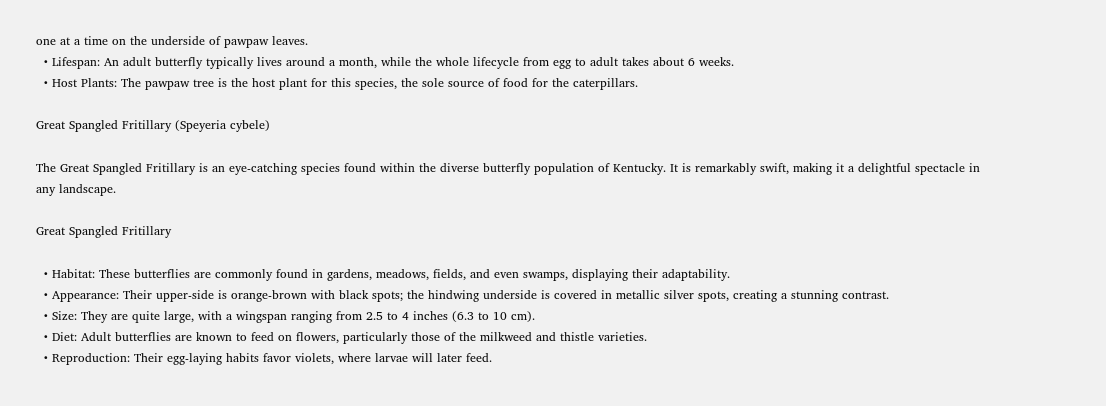one at a time on the underside of pawpaw leaves.
  • Lifespan: An adult butterfly typically lives around a month, while the whole lifecycle from egg to adult takes about 6 weeks.
  • Host Plants: The pawpaw tree is the host plant for this species, the sole source of food for the caterpillars.

Great Spangled Fritillary (Speyeria cybele)

The Great Spangled Fritillary is an eye-catching species found within the diverse butterfly population of Kentucky. It is remarkably swift, making it a delightful spectacle in any landscape.

Great Spangled Fritillary

  • Habitat: These butterflies are commonly found in gardens, meadows, fields, and even swamps, displaying their adaptability.
  • Appearance: Their upper-side is orange-brown with black spots; the hindwing underside is covered in metallic silver spots, creating a stunning contrast.
  • Size: They are quite large, with a wingspan ranging from 2.5 to 4 inches (6.3 to 10 cm).
  • Diet: Adult butterflies are known to feed on flowers, particularly those of the milkweed and thistle varieties.
  • Reproduction: Their egg-laying habits favor violets, where larvae will later feed.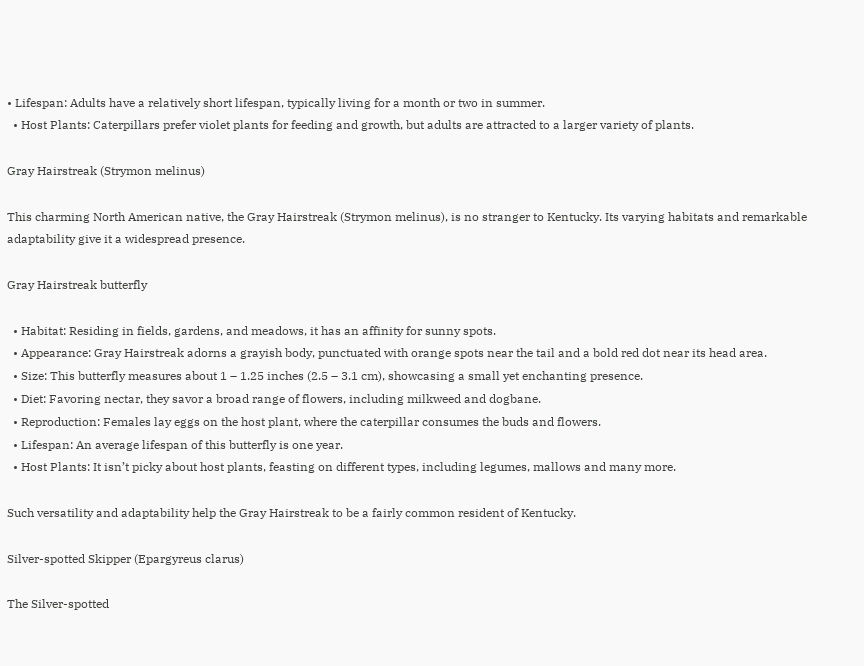• Lifespan: Adults have a relatively short lifespan, typically living for a month or two in summer.
  • Host Plants: Caterpillars prefer violet plants for feeding and growth, but adults are attracted to a larger variety of plants.

Gray Hairstreak (Strymon melinus)

This charming North American native, the Gray Hairstreak (Strymon melinus), is no stranger to Kentucky. Its varying habitats and remarkable adaptability give it a widespread presence.

Gray Hairstreak butterfly

  • Habitat: Residing in fields, gardens, and meadows, it has an affinity for sunny spots.
  • Appearance: Gray Hairstreak adorns a grayish body, punctuated with orange spots near the tail and a bold red dot near its head area.
  • Size: This butterfly measures about 1 – 1.25 inches (2.5 – 3.1 cm), showcasing a small yet enchanting presence.
  • Diet: Favoring nectar, they savor a broad range of flowers, including milkweed and dogbane.
  • Reproduction: Females lay eggs on the host plant, where the caterpillar consumes the buds and flowers.
  • Lifespan: An average lifespan of this butterfly is one year.
  • Host Plants: It isn’t picky about host plants, feasting on different types, including legumes, mallows and many more.

Such versatility and adaptability help the Gray Hairstreak to be a fairly common resident of Kentucky.

Silver-spotted Skipper (Epargyreus clarus)

The Silver-spotted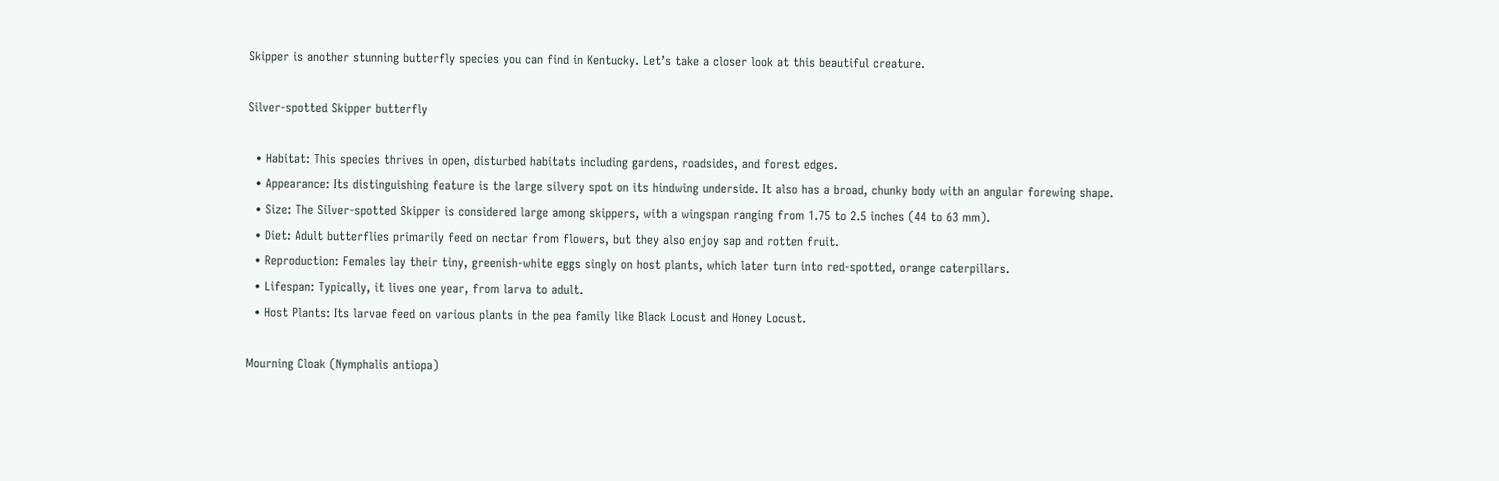Skipper is another stunning butterfly species you can find in Kentucky. Let’s take a closer look at this beautiful creature.

Silver-spotted Skipper butterfly

  • Habitat: This species thrives in open, disturbed habitats including gardens, roadsides, and forest edges.
  • Appearance: Its distinguishing feature is the large silvery spot on its hindwing underside. It also has a broad, chunky body with an angular forewing shape.
  • Size: The Silver-spotted Skipper is considered large among skippers, with a wingspan ranging from 1.75 to 2.5 inches (44 to 63 mm).
  • Diet: Adult butterflies primarily feed on nectar from flowers, but they also enjoy sap and rotten fruit.
  • Reproduction: Females lay their tiny, greenish-white eggs singly on host plants, which later turn into red-spotted, orange caterpillars.
  • Lifespan: Typically, it lives one year, from larva to adult.
  • Host Plants: Its larvae feed on various plants in the pea family like Black Locust and Honey Locust.

Mourning Cloak (Nymphalis antiopa)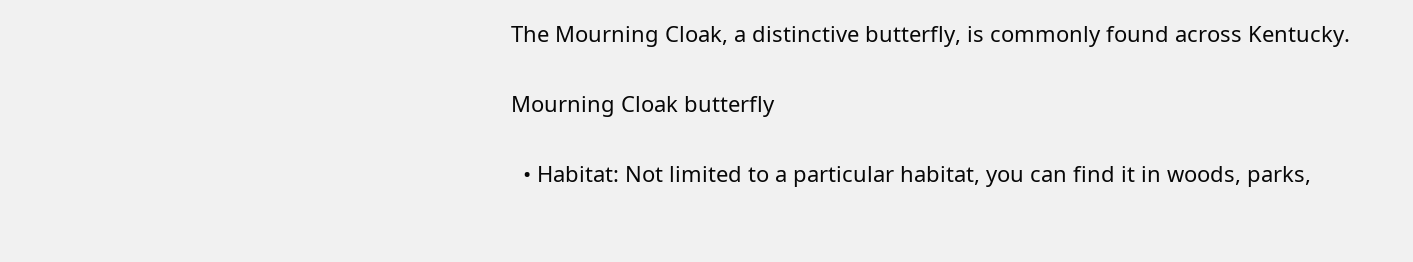The Mourning Cloak, a distinctive butterfly, is commonly found across Kentucky.

Mourning Cloak butterfly

  • Habitat: Not limited to a particular habitat, you can find it in woods, parks,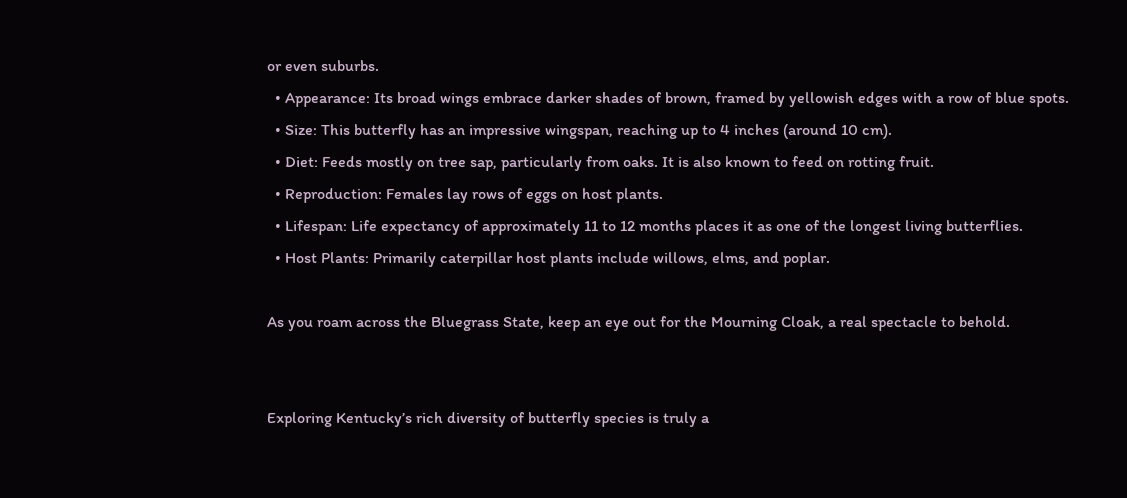or even suburbs.
  • Appearance: Its broad wings embrace darker shades of brown, framed by yellowish edges with a row of blue spots.
  • Size: This butterfly has an impressive wingspan, reaching up to 4 inches (around 10 cm).
  • Diet: Feeds mostly on tree sap, particularly from oaks. It is also known to feed on rotting fruit.
  • Reproduction: Females lay rows of eggs on host plants.
  • Lifespan: Life expectancy of approximately 11 to 12 months places it as one of the longest living butterflies.
  • Host Plants: Primarily caterpillar host plants include willows, elms, and poplar.

As you roam across the Bluegrass State, keep an eye out for the Mourning Cloak, a real spectacle to behold.


Exploring Kentucky’s rich diversity of butterfly species is truly a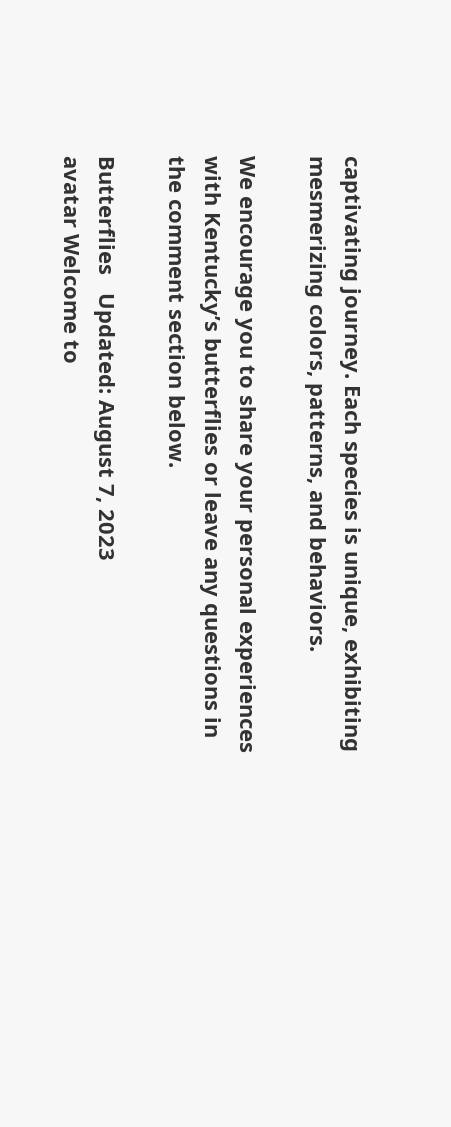captivating journey. Each species is unique, exhibiting mesmerizing colors, patterns, and behaviors.

We encourage you to share your personal experiences with Kentucky’s butterflies or leave any questions in the comment section below.

Butterflies   Updated: August 7, 2023
avatar Welcome to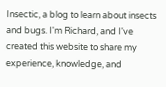Insectic, a blog to learn about insects and bugs. I'm Richard, and I've created this website to share my experience, knowledge, and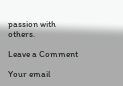passion with others.

Leave a Comment

Your email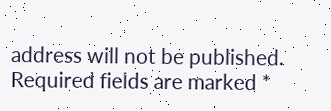address will not be published. Required fields are marked *